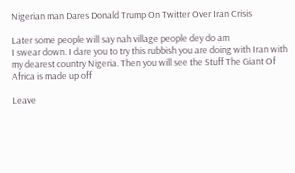Nigerian man Dares Donald Trump On Twitter Over Iran Crisis

Later some people will say nah village people dey do am
I swear down. I dare you to try this rubbish you are doing with Iran with my dearest country Nigeria. Then you will see the Stuff The Giant Of Africa is made up off

Leave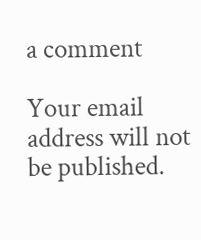a comment

Your email address will not be published.